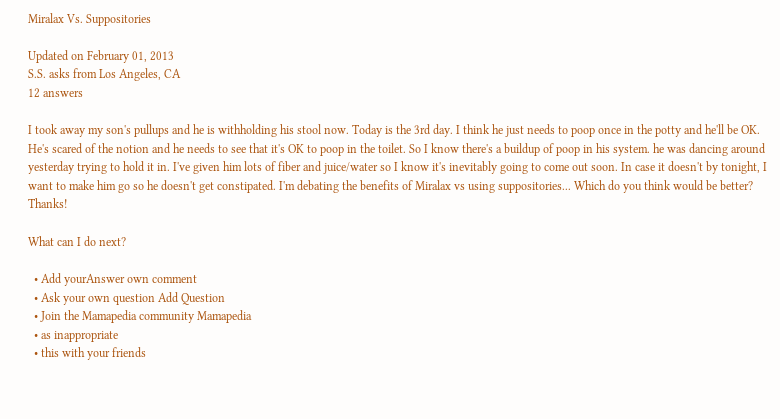Miralax Vs. Suppositories

Updated on February 01, 2013
S.S. asks from Los Angeles, CA
12 answers

I took away my son's pullups and he is withholding his stool now. Today is the 3rd day. I think he just needs to poop once in the potty and he'll be OK. He's scared of the notion and he needs to see that it's OK to poop in the toilet. So I know there's a buildup of poop in his system. he was dancing around yesterday trying to hold it in. I've given him lots of fiber and juice/water so I know it's inevitably going to come out soon. In case it doesn't by tonight, I want to make him go so he doesn't get constipated. I'm debating the benefits of Miralax vs using suppositories... Which do you think would be better? Thanks!

What can I do next?

  • Add yourAnswer own comment
  • Ask your own question Add Question
  • Join the Mamapedia community Mamapedia
  • as inappropriate
  • this with your friends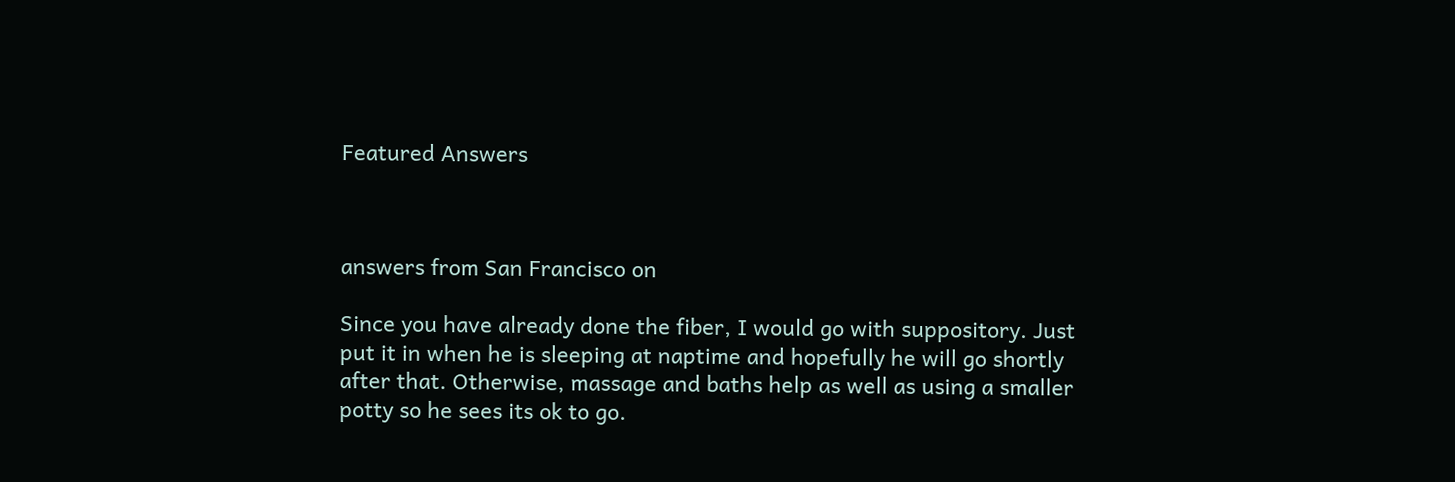Featured Answers



answers from San Francisco on

Since you have already done the fiber, I would go with suppository. Just put it in when he is sleeping at naptime and hopefully he will go shortly after that. Otherwise, massage and baths help as well as using a smaller potty so he sees its ok to go.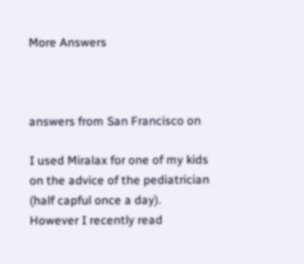More Answers



answers from San Francisco on

I used Miralax for one of my kids on the advice of the pediatrician (half capful once a day). However I recently read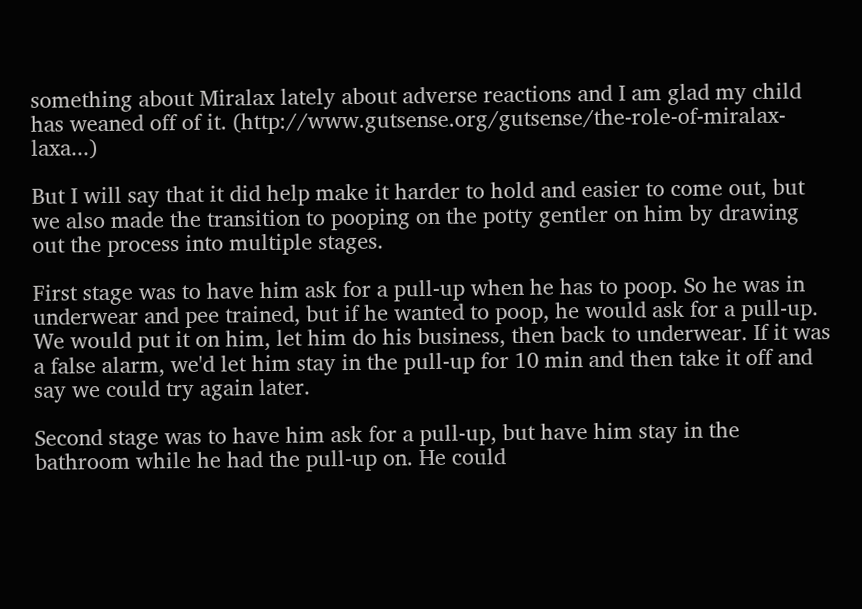something about Miralax lately about adverse reactions and I am glad my child has weaned off of it. (http://www.gutsense.org/gutsense/the-role-of-miralax-laxa...)

But I will say that it did help make it harder to hold and easier to come out, but we also made the transition to pooping on the potty gentler on him by drawing out the process into multiple stages.

First stage was to have him ask for a pull-up when he has to poop. So he was in underwear and pee trained, but if he wanted to poop, he would ask for a pull-up. We would put it on him, let him do his business, then back to underwear. If it was a false alarm, we'd let him stay in the pull-up for 10 min and then take it off and say we could try again later.

Second stage was to have him ask for a pull-up, but have him stay in the bathroom while he had the pull-up on. He could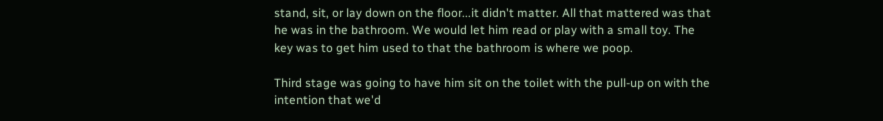stand, sit, or lay down on the floor...it didn't matter. All that mattered was that he was in the bathroom. We would let him read or play with a small toy. The key was to get him used to that the bathroom is where we poop.

Third stage was going to have him sit on the toilet with the pull-up on with the intention that we'd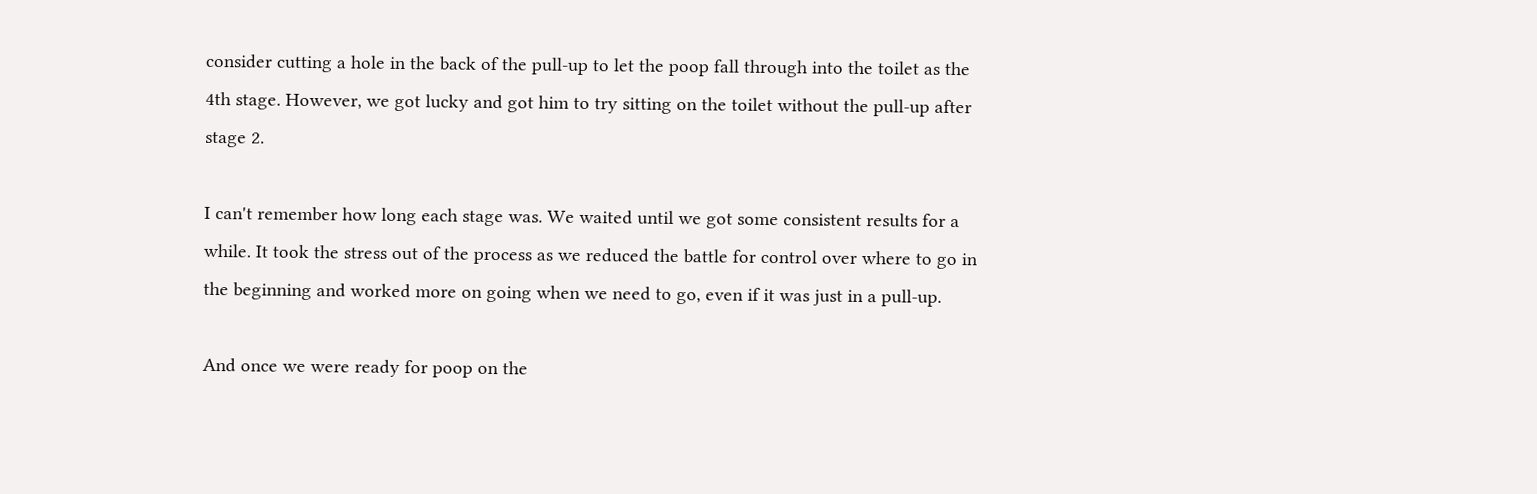consider cutting a hole in the back of the pull-up to let the poop fall through into the toilet as the 4th stage. However, we got lucky and got him to try sitting on the toilet without the pull-up after stage 2.

I can't remember how long each stage was. We waited until we got some consistent results for a while. It took the stress out of the process as we reduced the battle for control over where to go in the beginning and worked more on going when we need to go, even if it was just in a pull-up.

And once we were ready for poop on the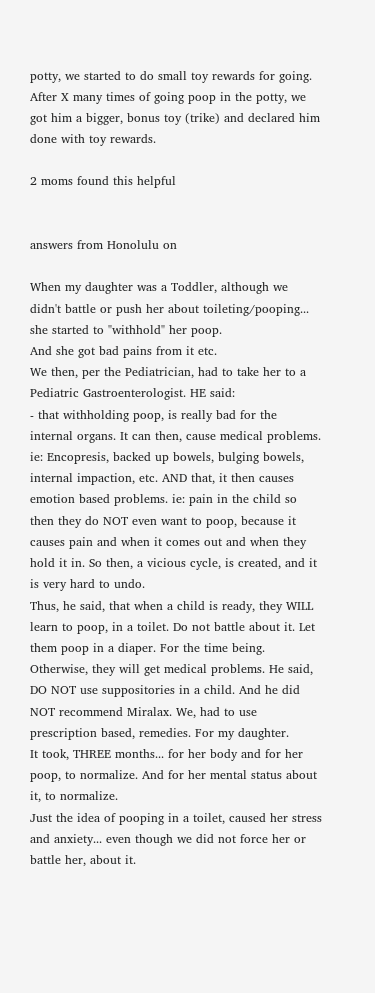potty, we started to do small toy rewards for going. After X many times of going poop in the potty, we got him a bigger, bonus toy (trike) and declared him done with toy rewards.

2 moms found this helpful


answers from Honolulu on

When my daughter was a Toddler, although we didn't battle or push her about toileting/pooping... she started to "withhold" her poop.
And she got bad pains from it etc.
We then, per the Pediatrician, had to take her to a Pediatric Gastroenterologist. HE said:
- that withholding poop, is really bad for the internal organs. It can then, cause medical problems. ie: Encopresis, backed up bowels, bulging bowels, internal impaction, etc. AND that, it then causes emotion based problems. ie: pain in the child so then they do NOT even want to poop, because it causes pain and when it comes out and when they hold it in. So then, a vicious cycle, is created, and it is very hard to undo.
Thus, he said, that when a child is ready, they WILL learn to poop, in a toilet. Do not battle about it. Let them poop in a diaper. For the time being. Otherwise, they will get medical problems. He said, DO NOT use suppositories in a child. And he did NOT recommend Miralax. We, had to use prescription based, remedies. For my daughter.
It took, THREE months... for her body and for her poop, to normalize. And for her mental status about it, to normalize.
Just the idea of pooping in a toilet, caused her stress and anxiety... even though we did not force her or battle her, about it.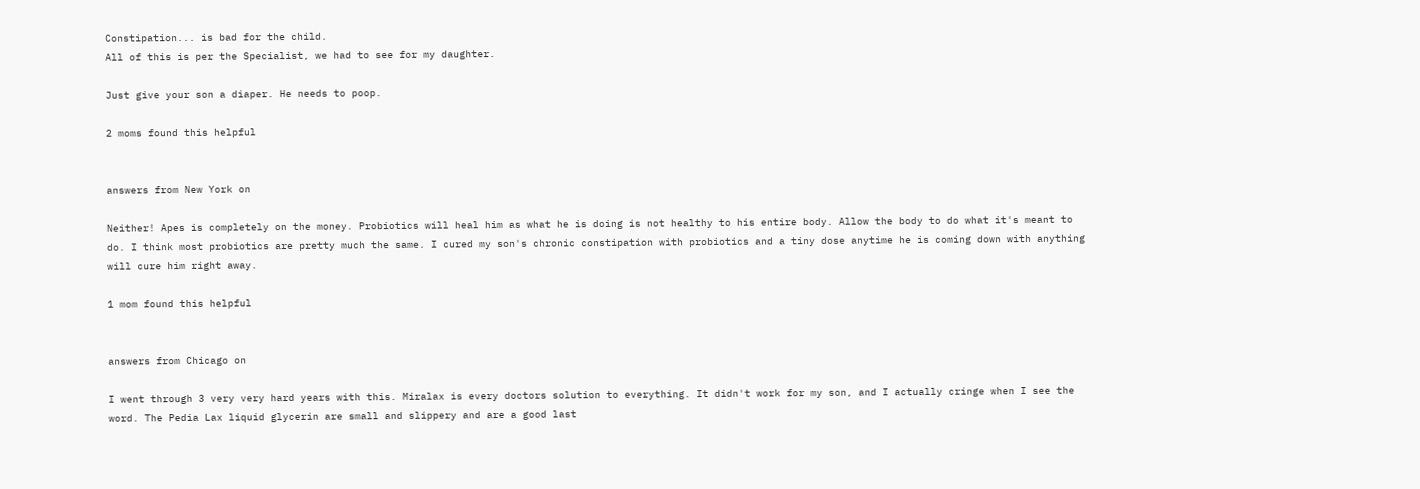Constipation... is bad for the child.
All of this is per the Specialist, we had to see for my daughter.

Just give your son a diaper. He needs to poop.

2 moms found this helpful


answers from New York on

Neither! Apes is completely on the money. Probiotics will heal him as what he is doing is not healthy to his entire body. Allow the body to do what it's meant to do. I think most probiotics are pretty much the same. I cured my son's chronic constipation with probiotics and a tiny dose anytime he is coming down with anything will cure him right away.

1 mom found this helpful


answers from Chicago on

I went through 3 very very hard years with this. Miralax is every doctors solution to everything. It didn't work for my son, and I actually cringe when I see the word. The Pedia Lax liquid glycerin are small and slippery and are a good last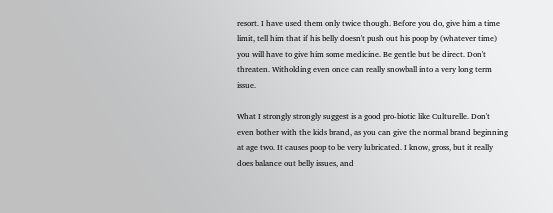resort. I have used them only twice though. Before you do, give him a time limit, tell him that if his belly doesn't push out his poop by (whatever time) you will have to give him some medicine. Be gentle but be direct. Don't threaten. Witholding even once can really snowball into a very long term issue.

What I strongly strongly suggest is a good pro-biotic like Culturelle. Don't even bother with the kids brand, as you can give the normal brand beginning at age two. It causes poop to be very lubricated. I know, gross, but it really does balance out belly issues, and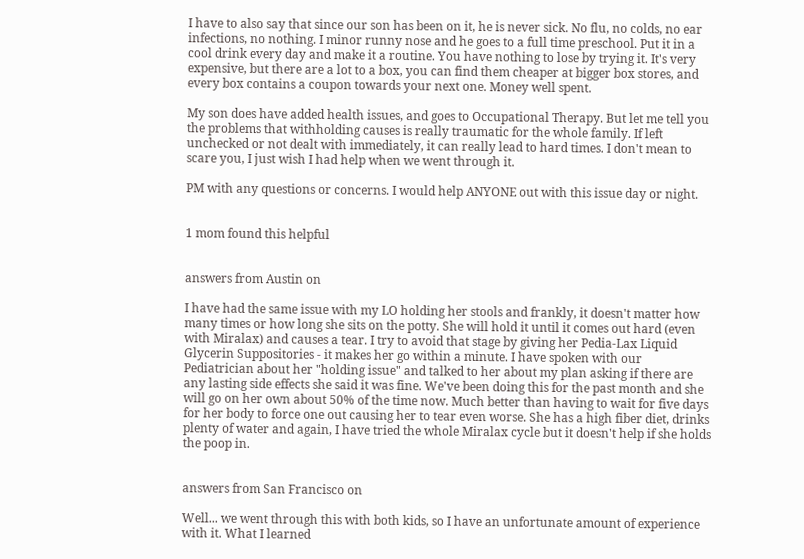I have to also say that since our son has been on it, he is never sick. No flu, no colds, no ear infections, no nothing. I minor runny nose and he goes to a full time preschool. Put it in a cool drink every day and make it a routine. You have nothing to lose by trying it. It's very expensive, but there are a lot to a box, you can find them cheaper at bigger box stores, and every box contains a coupon towards your next one. Money well spent.

My son does have added health issues, and goes to Occupational Therapy. But let me tell you the problems that withholding causes is really traumatic for the whole family. If left unchecked or not dealt with immediately, it can really lead to hard times. I don't mean to scare you, I just wish I had help when we went through it.

PM with any questions or concerns. I would help ANYONE out with this issue day or night.


1 mom found this helpful


answers from Austin on

I have had the same issue with my LO holding her stools and frankly, it doesn't matter how many times or how long she sits on the potty. She will hold it until it comes out hard (even with Miralax) and causes a tear. I try to avoid that stage by giving her Pedia-Lax Liquid Glycerin Suppositories - it makes her go within a minute. I have spoken with our Pediatrician about her "holding issue" and talked to her about my plan asking if there are any lasting side effects she said it was fine. We've been doing this for the past month and she will go on her own about 50% of the time now. Much better than having to wait for five days for her body to force one out causing her to tear even worse. She has a high fiber diet, drinks plenty of water and again, I have tried the whole Miralax cycle but it doesn't help if she holds the poop in.


answers from San Francisco on

Well... we went through this with both kids, so I have an unfortunate amount of experience with it. What I learned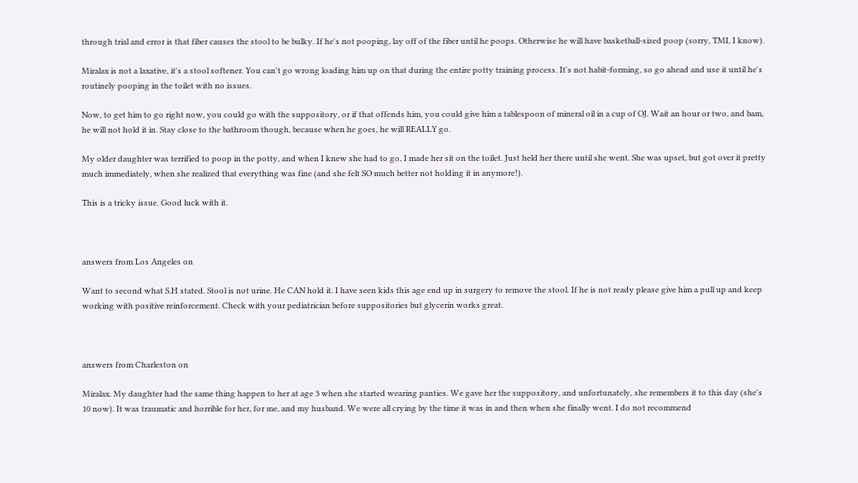through trial and error is that fiber causes the stool to be bulky. If he's not pooping, lay off of the fiber until he poops. Otherwise he will have basketball-sized poop (sorry, TMI, I know).

Miralax is not a laxative, it's a stool softener. You can't go wrong loading him up on that during the entire potty training process. It's not habit-forming, so go ahead and use it until he's routinely pooping in the toilet with no issues.

Now, to get him to go right now, you could go with the suppository, or if that offends him, you could give him a tablespoon of mineral oil in a cup of OJ. Wait an hour or two, and bam, he will not hold it in. Stay close to the bathroom though, because when he goes, he will REALLY go.

My older daughter was terrified to poop in the potty, and when I knew she had to go, I made her sit on the toilet. Just held her there until she went. She was upset, but got over it pretty much immediately, when she realized that everything was fine (and she felt SO much better not holding it in anymore!).

This is a tricky issue. Good luck with it.



answers from Los Angeles on

Want to second what S.H stated. Stool is not urine. He CAN hold it. I have seen kids this age end up in surgery to remove the stool. If he is not ready please give him a pull up and keep working with positive reinforcement. Check with your pediatrician before suppositories but glycerin works great.



answers from Charleston on

Miralax. My daughter had the same thing happen to her at age 3 when she started wearing panties. We gave her the suppository, and unfortunately, she remembers it to this day (she's 10 now). It was traumatic and horrible for her, for me, and my husband. We were all crying by the time it was in and then when she finally went. I do not recommend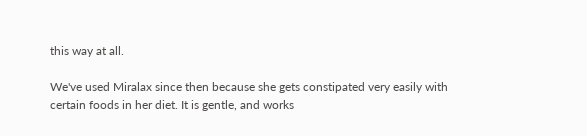this way at all.

We've used Miralax since then because she gets constipated very easily with certain foods in her diet. It is gentle, and works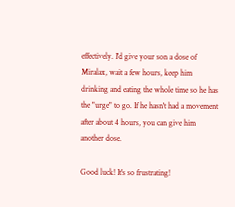effectively. I'd give your son a dose of Miralax, wait a few hours, keep him drinking and eating the whole time so he has the "urge" to go. If he hasn't had a movement after about 4 hours, you can give him another dose.

Good luck! It's so frustrating!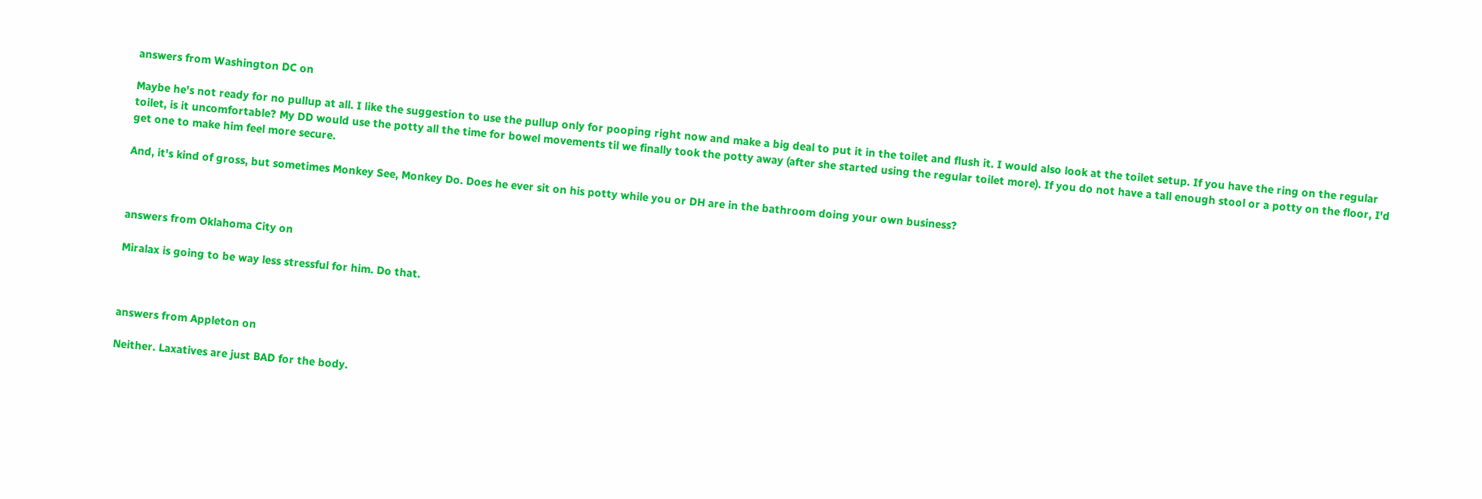answers from Washington DC on

Maybe he's not ready for no pullup at all. I like the suggestion to use the pullup only for pooping right now and make a big deal to put it in the toilet and flush it. I would also look at the toilet setup. If you have the ring on the regular toilet, is it uncomfortable? My DD would use the potty all the time for bowel movements til we finally took the potty away (after she started using the regular toilet more). If you do not have a tall enough stool or a potty on the floor, I'd get one to make him feel more secure.

And, it's kind of gross, but sometimes Monkey See, Monkey Do. Does he ever sit on his potty while you or DH are in the bathroom doing your own business?



answers from Oklahoma City on

Miralax is going to be way less stressful for him. Do that.



answers from Appleton on

Neither. Laxatives are just BAD for the body.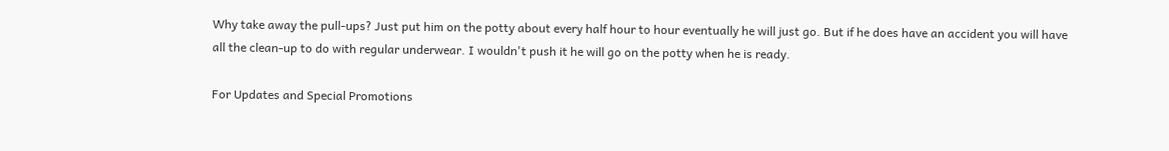Why take away the pull-ups? Just put him on the potty about every half hour to hour eventually he will just go. But if he does have an accident you will have all the clean-up to do with regular underwear. I wouldn't push it he will go on the potty when he is ready.

For Updates and Special Promotions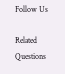Follow Us

Related Questions